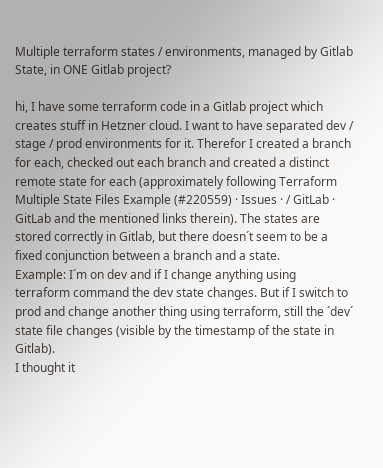Multiple terraform states / environments, managed by Gitlab State, in ONE Gitlab project?

hi, I have some terraform code in a Gitlab project which creates stuff in Hetzner cloud. I want to have separated dev / stage / prod environments for it. Therefor I created a branch for each, checked out each branch and created a distinct remote state for each (approximately following Terraform Multiple State Files Example (#220559) · Issues · / GitLab · GitLab and the mentioned links therein). The states are stored correctly in Gitlab, but there doesn´t seem to be a fixed conjunction between a branch and a state.
Example: I´m on dev and if I change anything using terraform command the dev state changes. But if I switch to prod and change another thing using terraform, still the ´dev´ state file changes (visible by the timestamp of the state in Gitlab).
I thought it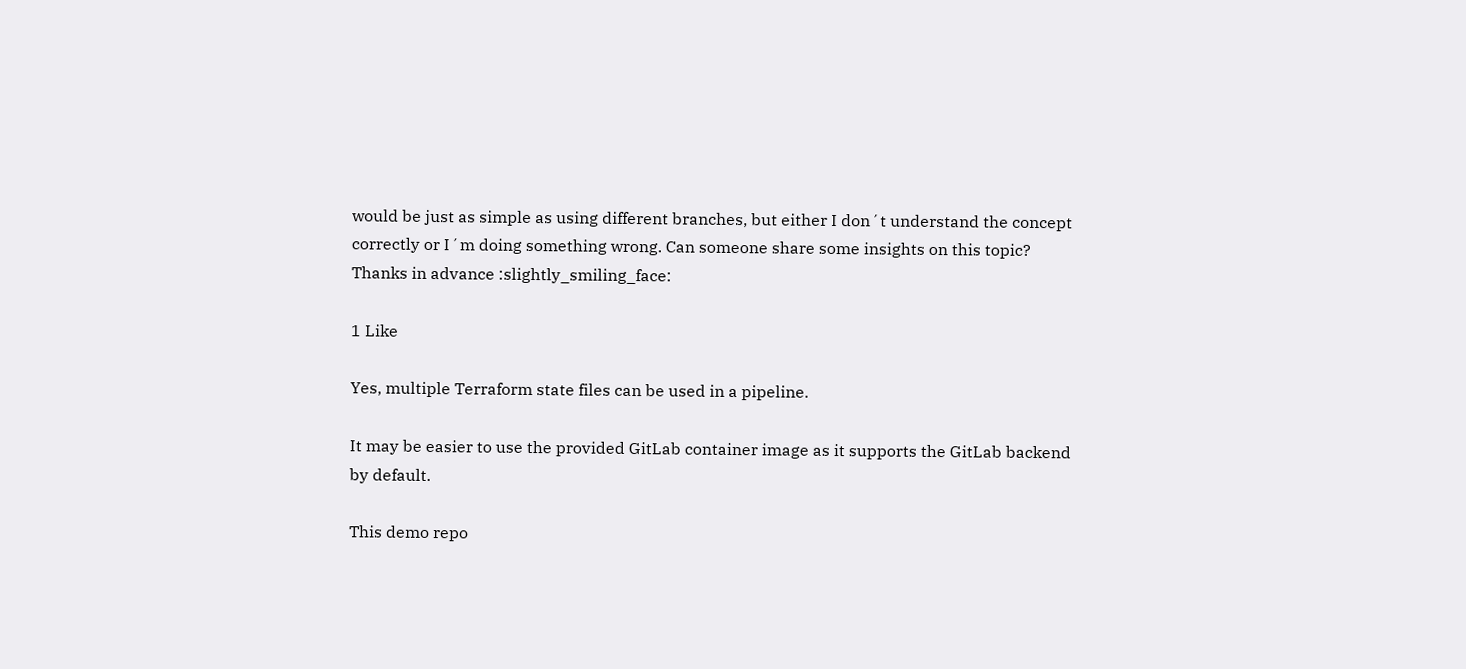would be just as simple as using different branches, but either I don´t understand the concept correctly or I´m doing something wrong. Can someone share some insights on this topic?
Thanks in advance :slightly_smiling_face:

1 Like

Yes, multiple Terraform state files can be used in a pipeline.

It may be easier to use the provided GitLab container image as it supports the GitLab backend by default.

This demo repo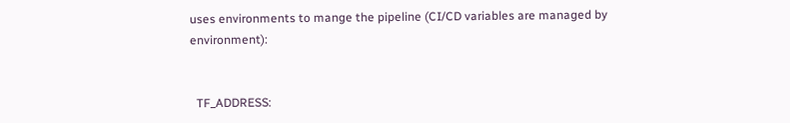uses environments to mange the pipeline (CI/CD variables are managed by environment):


  TF_ADDRESS: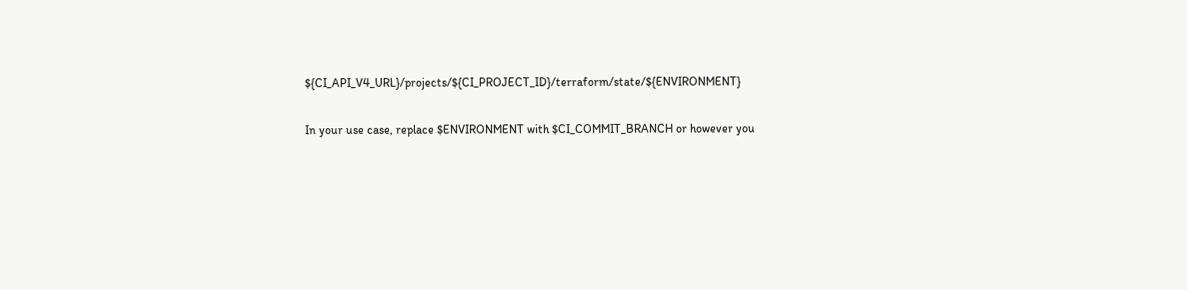${CI_API_V4_URL}/projects/${CI_PROJECT_ID}/terraform/state/${ENVIRONMENT}

In your use case, replace $ENVIRONMENT with $CI_COMMIT_BRANCH or however you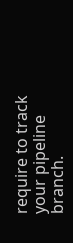require to track your pipeline branch.